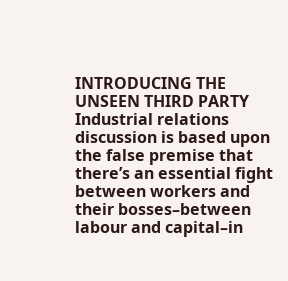INTRODUCING THE UNSEEN THIRD PARTY Industrial relations discussion is based upon the false premise that there’s an essential fight between workers and their bosses–between labour and capital–in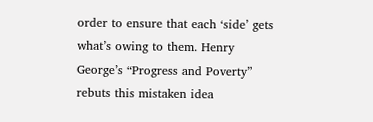order to ensure that each ‘side’ gets what’s owing to them. Henry George’s “Progress and Poverty” rebuts this mistaken idea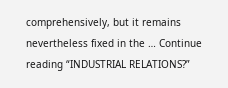comprehensively, but it remains nevertheless fixed in the … Continue reading “INDUSTRIAL RELATIONS?”